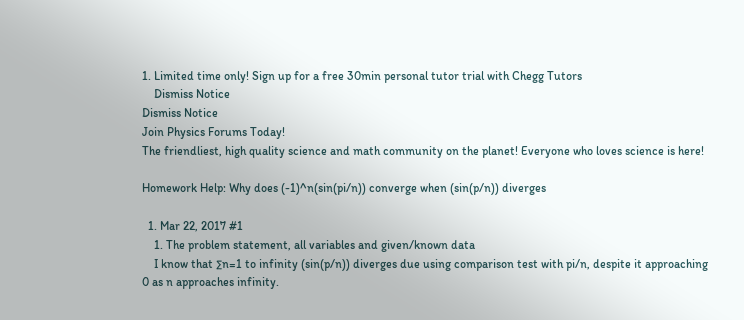1. Limited time only! Sign up for a free 30min personal tutor trial with Chegg Tutors
    Dismiss Notice
Dismiss Notice
Join Physics Forums Today!
The friendliest, high quality science and math community on the planet! Everyone who loves science is here!

Homework Help: Why does (-1)^n(sin(pi/n)) converge when (sin(p/n)) diverges

  1. Mar 22, 2017 #1
    1. The problem statement, all variables and given/known data
    I know that ∑n=1 to infinity (sin(p/n)) diverges due using comparison test with pi/n, despite it approaching 0 as n approaches infinity.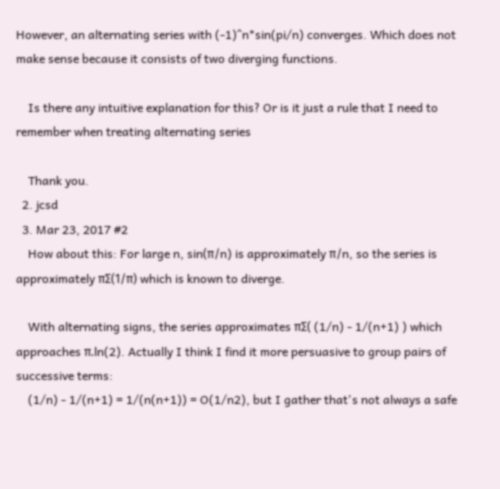However, an alternating series with (-1)^n*sin(pi/n) converges. Which does not make sense because it consists of two diverging functions.

    Is there any intuitive explanation for this? Or is it just a rule that I need to remember when treating alternating series

    Thank you.
  2. jcsd
  3. Mar 23, 2017 #2
    How about this: For large n, sin(π/n) is approximately π/n, so the series is approximately πΣ(1/π) which is known to diverge.

    With alternating signs, the series approximates πΣ( (1/n) - 1/(n+1) ) which approaches π.ln(2). Actually I think I find it more persuasive to group pairs of successive terms:
    (1/n) - 1/(n+1) = 1/(n(n+1)) = O(1/n2), but I gather that's not always a safe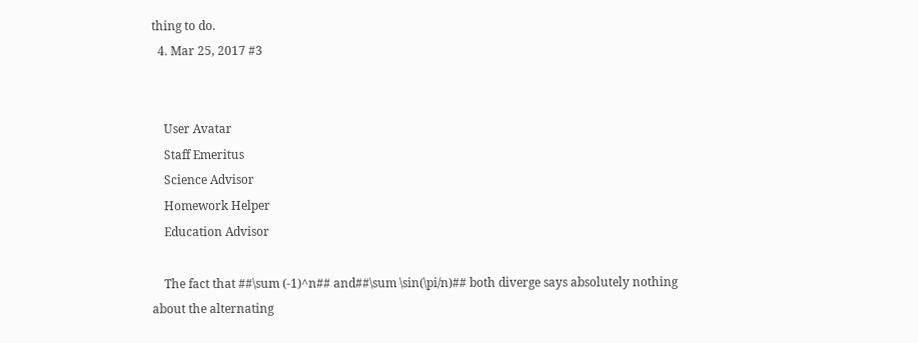thing to do.
  4. Mar 25, 2017 #3


    User Avatar
    Staff Emeritus
    Science Advisor
    Homework Helper
    Education Advisor

    The fact that ##\sum (-1)^n## and##\sum \sin(\pi/n)## both diverge says absolutely nothing about the alternating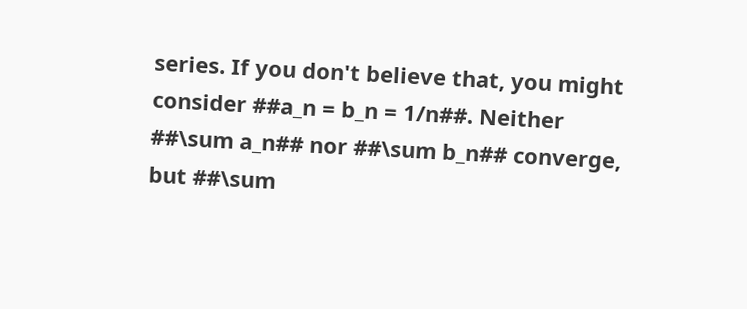series. If you don't believe that, you might consider ##a_n = b_n = 1/n##. Neither ##\sum a_n## nor ##\sum b_n## converge, but ##\sum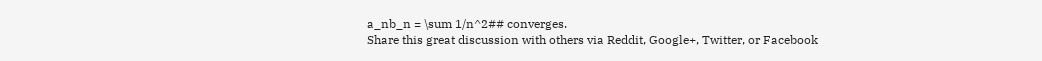a_nb_n = \sum 1/n^2## converges.
Share this great discussion with others via Reddit, Google+, Twitter, or Facebook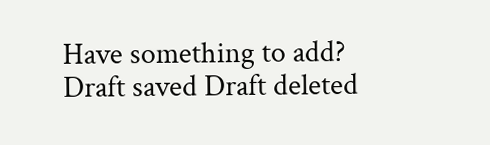Have something to add?
Draft saved Draft deleted